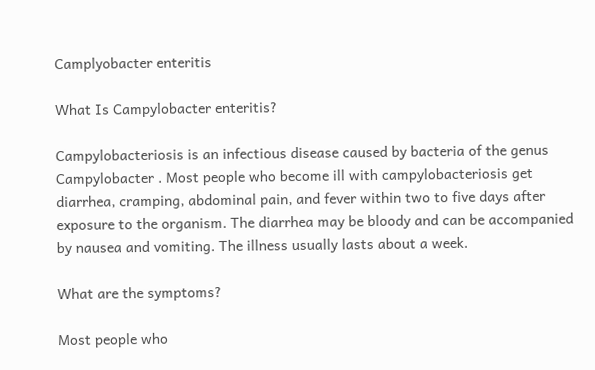Camplyobacter enteritis

What Is Campylobacter enteritis?

Campylobacteriosis is an infectious disease caused by bacteria of the genus Campylobacter . Most people who become ill with campylobacteriosis get diarrhea, cramping, abdominal pain, and fever within two to five days after exposure to the organism. The diarrhea may be bloody and can be accompanied by nausea and vomiting. The illness usually lasts about a week.

What are the symptoms?

Most people who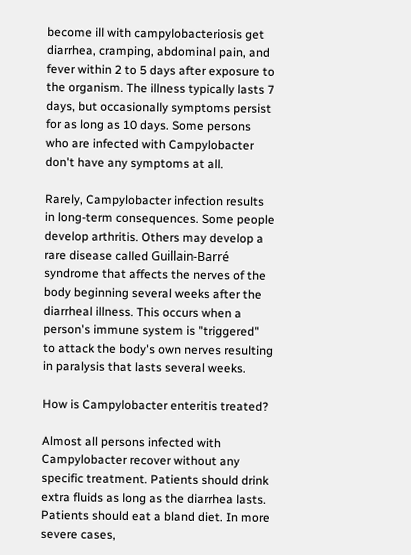become ill with campylobacteriosis get diarrhea, cramping, abdominal pain, and fever within 2 to 5 days after exposure to the organism. The illness typically lasts 7 days, but occasionally symptoms persist for as long as 10 days. Some persons who are infected with Campylobacter don't have any symptoms at all.

Rarely, Campylobacter infection results in long-term consequences. Some people develop arthritis. Others may develop a rare disease called Guillain-Barré syndrome that affects the nerves of the body beginning several weeks after the diarrheal illness. This occurs when a person's immune system is "triggered" to attack the body's own nerves resulting in paralysis that lasts several weeks.

How is Campylobacter enteritis treated?

Almost all persons infected with Campylobacter recover without any specific treatment. Patients should drink extra fluids as long as the diarrhea lasts. Patients should eat a bland diet. In more severe cases,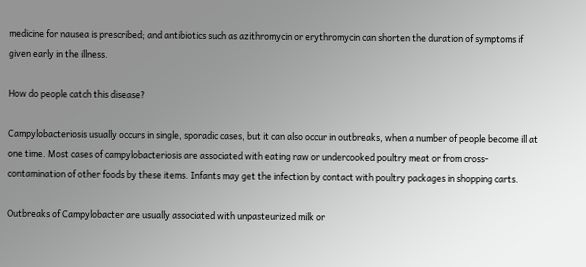medicine for nausea is prescribed; and antibiotics such as azithromycin or erythromycin can shorten the duration of symptoms if given early in the illness.

How do people catch this disease?

Campylobacteriosis usually occurs in single, sporadic cases, but it can also occur in outbreaks, when a number of people become ill at one time. Most cases of campylobacteriosis are associated with eating raw or undercooked poultry meat or from cross-contamination of other foods by these items. Infants may get the infection by contact with poultry packages in shopping carts.

Outbreaks of Campylobacter are usually associated with unpasteurized milk or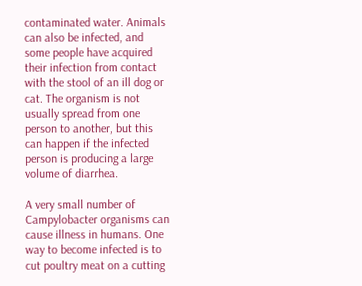contaminated water. Animals can also be infected, and some people have acquired their infection from contact with the stool of an ill dog or cat. The organism is not usually spread from one person to another, but this can happen if the infected person is producing a large volume of diarrhea.

A very small number of Campylobacter organisms can cause illness in humans. One way to become infected is to cut poultry meat on a cutting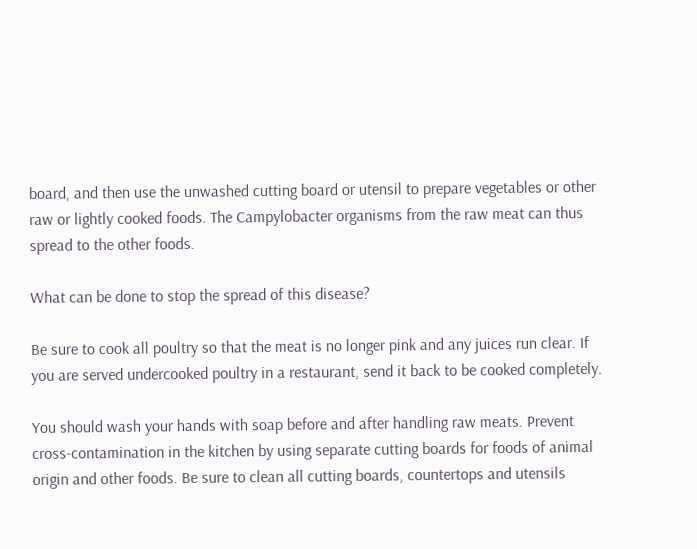board, and then use the unwashed cutting board or utensil to prepare vegetables or other raw or lightly cooked foods. The Campylobacter organisms from the raw meat can thus spread to the other foods.

What can be done to stop the spread of this disease?

Be sure to cook all poultry so that the meat is no longer pink and any juices run clear. If you are served undercooked poultry in a restaurant, send it back to be cooked completely.

You should wash your hands with soap before and after handling raw meats. Prevent cross-contamination in the kitchen by using separate cutting boards for foods of animal origin and other foods. Be sure to clean all cutting boards, countertops and utensils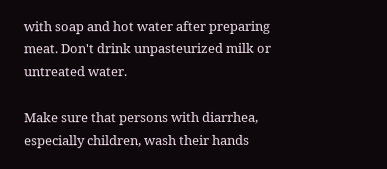with soap and hot water after preparing meat. Don't drink unpasteurized milk or untreated water.

Make sure that persons with diarrhea, especially children, wash their hands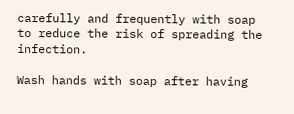carefully and frequently with soap to reduce the risk of spreading the infection.

Wash hands with soap after having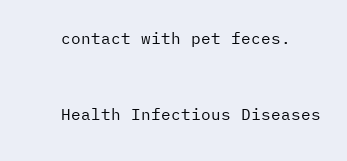contact with pet feces.


Health Infectious Diseases